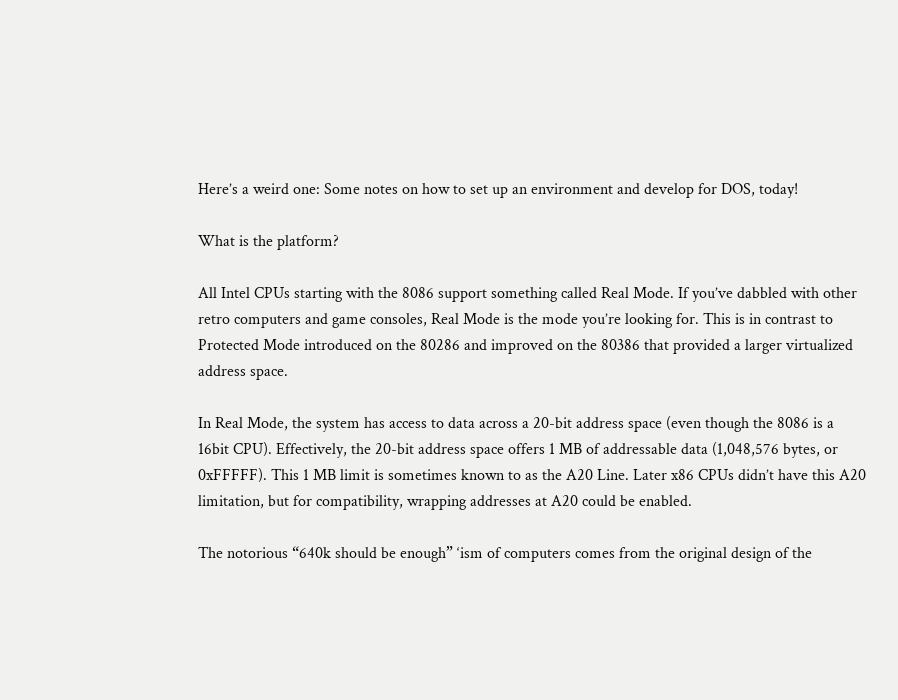Here’s a weird one: Some notes on how to set up an environment and develop for DOS, today!

What is the platform?

All Intel CPUs starting with the 8086 support something called Real Mode. If you’ve dabbled with other retro computers and game consoles, Real Mode is the mode you’re looking for. This is in contrast to Protected Mode introduced on the 80286 and improved on the 80386 that provided a larger virtualized address space.

In Real Mode, the system has access to data across a 20-bit address space (even though the 8086 is a 16bit CPU). Effectively, the 20-bit address space offers 1 MB of addressable data (1,048,576 bytes, or 0xFFFFF). This 1 MB limit is sometimes known to as the A20 Line. Later x86 CPUs didn’t have this A20 limitation, but for compatibility, wrapping addresses at A20 could be enabled.

The notorious “640k should be enough” ‘ism of computers comes from the original design of the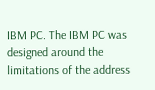IBM PC. The IBM PC was designed around the limitations of the address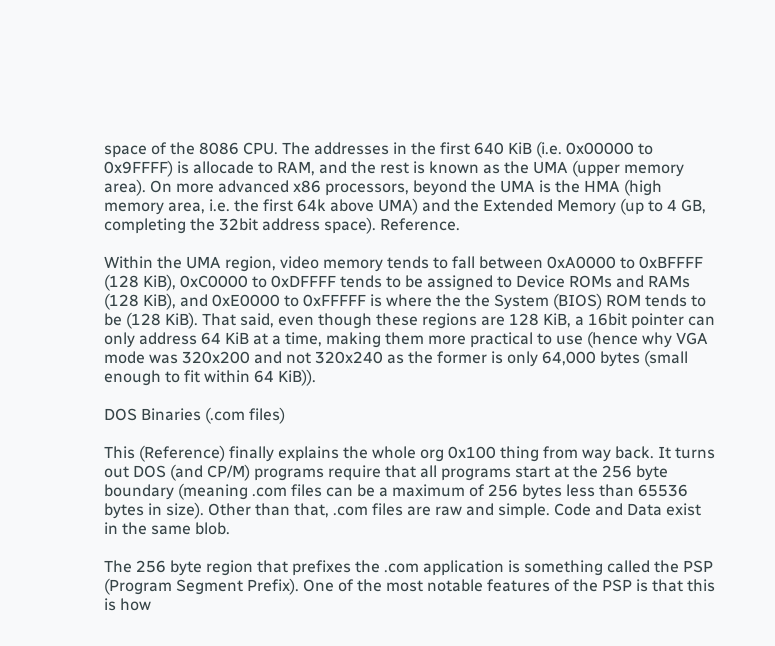space of the 8086 CPU. The addresses in the first 640 KiB (i.e. 0x00000 to 0x9FFFF) is allocade to RAM, and the rest is known as the UMA (upper memory area). On more advanced x86 processors, beyond the UMA is the HMA (high memory area, i.e. the first 64k above UMA) and the Extended Memory (up to 4 GB, completing the 32bit address space). Reference.

Within the UMA region, video memory tends to fall between 0xA0000 to 0xBFFFF (128 KiB), 0xC0000 to 0xDFFFF tends to be assigned to Device ROMs and RAMs (128 KiB), and 0xE0000 to 0xFFFFF is where the the System (BIOS) ROM tends to be (128 KiB). That said, even though these regions are 128 KiB, a 16bit pointer can only address 64 KiB at a time, making them more practical to use (hence why VGA mode was 320x200 and not 320x240 as the former is only 64,000 bytes (small enough to fit within 64 KiB)).

DOS Binaries (.com files)

This (Reference) finally explains the whole org 0x100 thing from way back. It turns out DOS (and CP/M) programs require that all programs start at the 256 byte boundary (meaning .com files can be a maximum of 256 bytes less than 65536 bytes in size). Other than that, .com files are raw and simple. Code and Data exist in the same blob.

The 256 byte region that prefixes the .com application is something called the PSP (Program Segment Prefix). One of the most notable features of the PSP is that this is how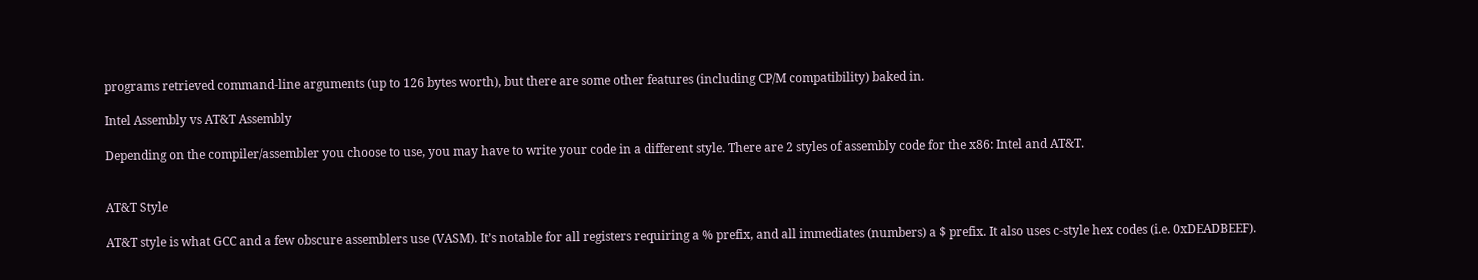programs retrieved command-line arguments (up to 126 bytes worth), but there are some other features (including CP/M compatibility) baked in.

Intel Assembly vs AT&T Assembly

Depending on the compiler/assembler you choose to use, you may have to write your code in a different style. There are 2 styles of assembly code for the x86: Intel and AT&T.


AT&T Style

AT&T style is what GCC and a few obscure assemblers use (VASM). It’s notable for all registers requiring a % prefix, and all immediates (numbers) a $ prefix. It also uses c-style hex codes (i.e. 0xDEADBEEF).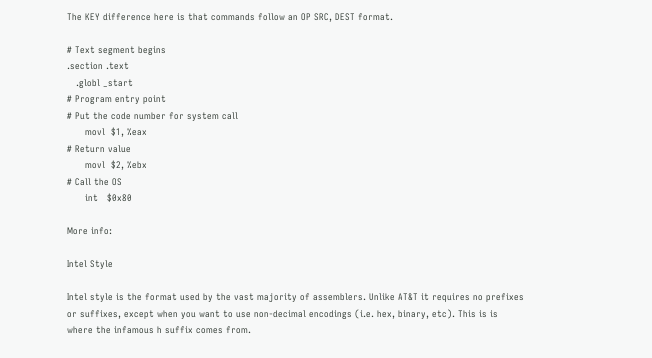The KEY difference here is that commands follow an OP SRC, DEST format.

# Text segment begins
.section .text
   .globl _start
# Program entry point
# Put the code number for system call
      movl  $1, %eax
# Return value
      movl  $2, %ebx
# Call the OS
      int   $0x80

More info:

Intel Style

Intel style is the format used by the vast majority of assemblers. Unlike AT&T it requires no prefixes or suffixes, except when you want to use non-decimal encodings (i.e. hex, binary, etc). This is is where the infamous h suffix comes from.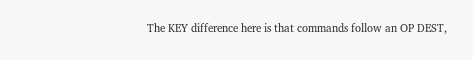The KEY difference here is that commands follow an OP DEST,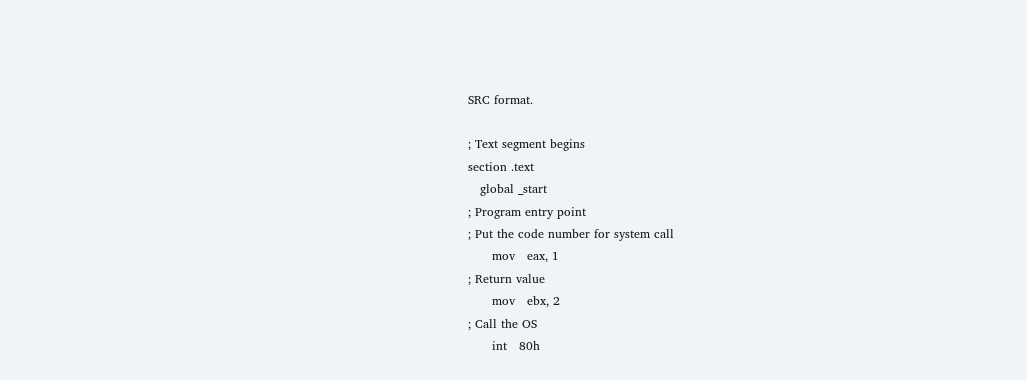SRC format.

; Text segment begins
section .text
   global _start
; Program entry point
; Put the code number for system call
      mov   eax, 1
; Return value
      mov   ebx, 2
; Call the OS
      int   80h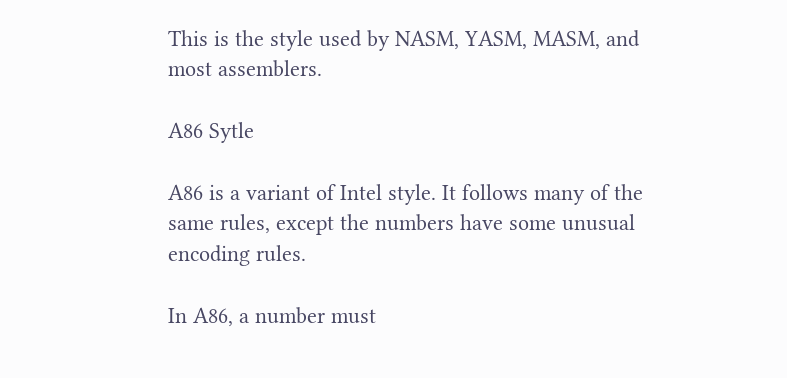This is the style used by NASM, YASM, MASM, and most assemblers.

A86 Sytle

A86 is a variant of Intel style. It follows many of the same rules, except the numbers have some unusual encoding rules.

In A86, a number must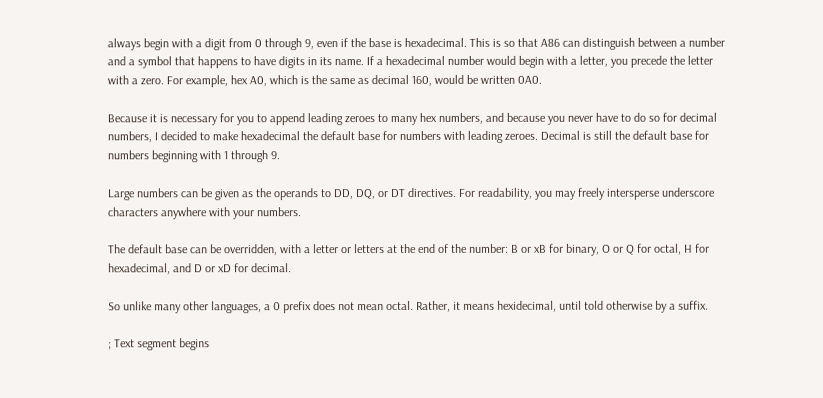always begin with a digit from 0 through 9, even if the base is hexadecimal. This is so that A86 can distinguish between a number and a symbol that happens to have digits in its name. If a hexadecimal number would begin with a letter, you precede the letter with a zero. For example, hex A0, which is the same as decimal 160, would be written 0A0.

Because it is necessary for you to append leading zeroes to many hex numbers, and because you never have to do so for decimal numbers, I decided to make hexadecimal the default base for numbers with leading zeroes. Decimal is still the default base for numbers beginning with 1 through 9.

Large numbers can be given as the operands to DD, DQ, or DT directives. For readability, you may freely intersperse underscore characters anywhere with your numbers.

The default base can be overridden, with a letter or letters at the end of the number: B or xB for binary, O or Q for octal, H for hexadecimal, and D or xD for decimal.

So unlike many other languages, a 0 prefix does not mean octal. Rather, it means hexidecimal, until told otherwise by a suffix.

; Text segment begins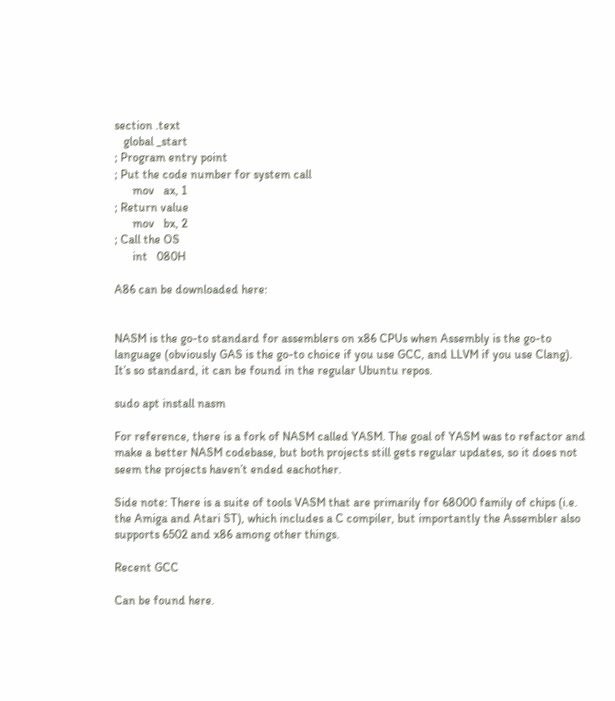section .text
   global _start
; Program entry point
; Put the code number for system call
      mov   ax, 1
; Return value
      mov   bx, 2
; Call the OS
      int   080H

A86 can be downloaded here:


NASM is the go-to standard for assemblers on x86 CPUs when Assembly is the go-to language (obviously GAS is the go-to choice if you use GCC, and LLVM if you use Clang). It’s so standard, it can be found in the regular Ubuntu repos.

sudo apt install nasm

For reference, there is a fork of NASM called YASM. The goal of YASM was to refactor and make a better NASM codebase, but both projects still gets regular updates, so it does not seem the projects haven’t ended eachother.

Side note: There is a suite of tools VASM that are primarily for 68000 family of chips (i.e. the Amiga and Atari ST), which includes a C compiler, but importantly the Assembler also supports 6502 and x86 among other things.

Recent GCC

Can be found here.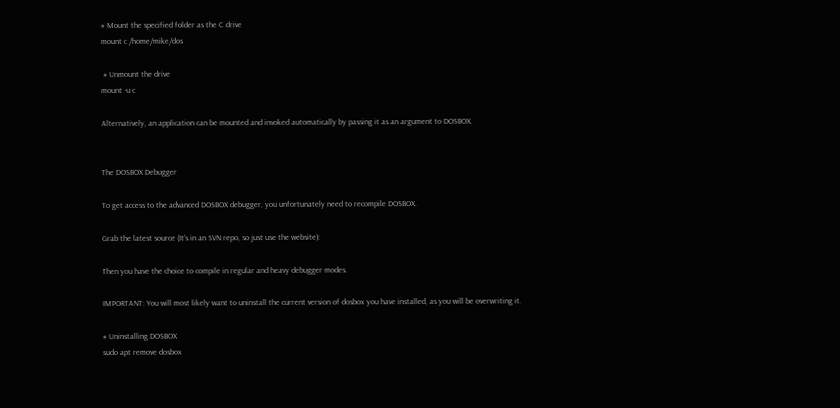# Mount the specified folder as the C drive
mount c /home/mike/dos

 # Unmount the drive
mount -u c

Alternatively, an application can be mounted and invoked automatically by passing it as an argument to DOSBOX.


The DOSBOX Debugger

To get access to the advanced DOSBOX debugger, you unfortunately need to recompile DOSBOX.

Grab the latest source (It’s in an SVN repo, so just use the website):

Then you have the choice to compile in regular and heavy debugger modes.

IMPORTANT: You will most likely want to uninstall the current version of dosbox you have installed, as you will be overwriting it.

# Uninstalling DOSBOX
sudo apt remove dosbox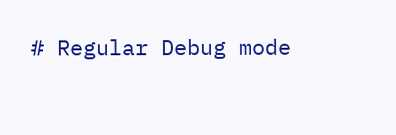# Regular Debug mode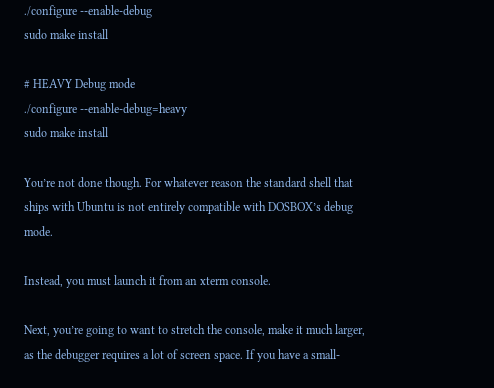./configure --enable-debug
sudo make install

# HEAVY Debug mode
./configure --enable-debug=heavy
sudo make install

You’re not done though. For whatever reason the standard shell that ships with Ubuntu is not entirely compatible with DOSBOX’s debug mode.

Instead, you must launch it from an xterm console.

Next, you’re going to want to stretch the console, make it much larger, as the debugger requires a lot of screen space. If you have a small-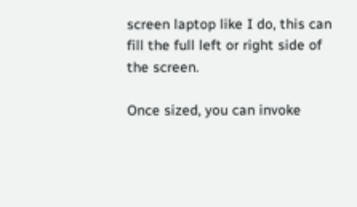screen laptop like I do, this can fill the full left or right side of the screen.

Once sized, you can invoke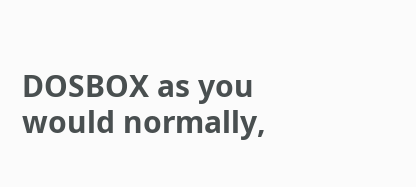DOSBOX as you would normally,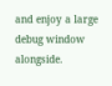and enjoy a large debug window alongside.